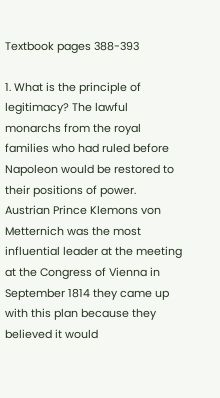Textbook pages 388-393

1. What is the principle of legitimacy? The lawful monarchs from the royal families who had ruled before Napoleon would be restored to their positions of power. Austrian Prince Klemons von Metternich was the most influential leader at the meeting at the Congress of Vienna in September 1814 they came up with this plan because they believed it would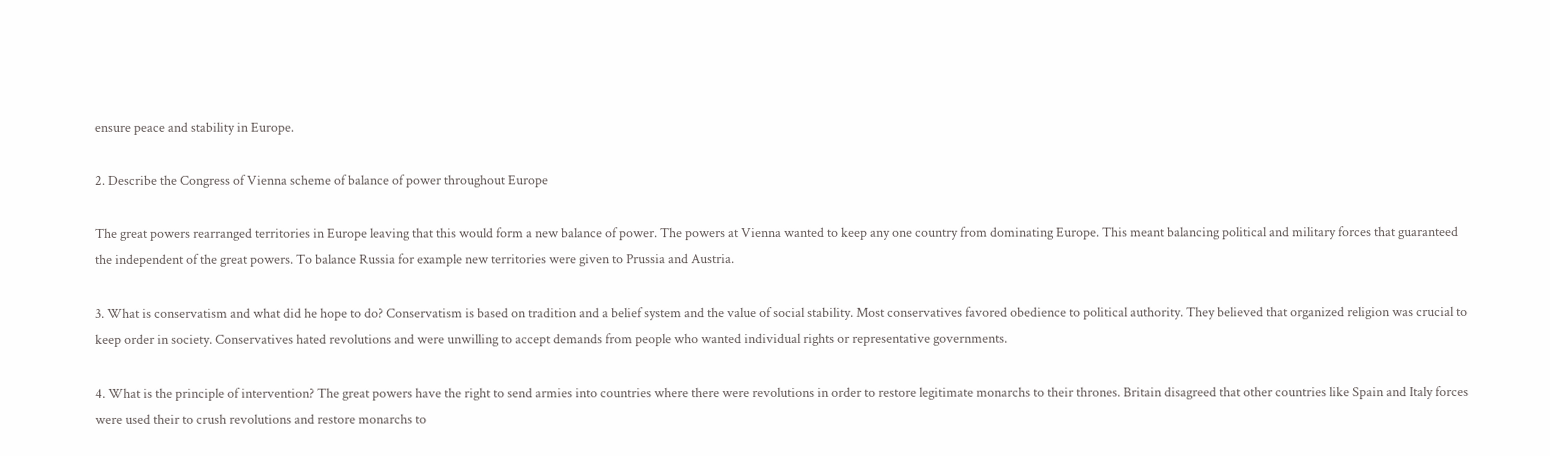ensure peace and stability in Europe.

2. Describe the Congress of Vienna scheme of balance of power throughout Europe

The great powers rearranged territories in Europe leaving that this would form a new balance of power. The powers at Vienna wanted to keep any one country from dominating Europe. This meant balancing political and military forces that guaranteed the independent of the great powers. To balance Russia for example new territories were given to Prussia and Austria.

3. What is conservatism and what did he hope to do? Conservatism is based on tradition and a belief system and the value of social stability. Most conservatives favored obedience to political authority. They believed that organized religion was crucial to keep order in society. Conservatives hated revolutions and were unwilling to accept demands from people who wanted individual rights or representative governments.

4. What is the principle of intervention? The great powers have the right to send armies into countries where there were revolutions in order to restore legitimate monarchs to their thrones. Britain disagreed that other countries like Spain and Italy forces were used their to crush revolutions and restore monarchs to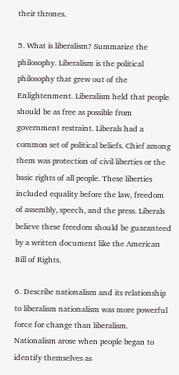their thrones.

5. What is liberalism? Summarize the philosophy. Liberalism is the political philosophy that grew out of the Enlightenment. Liberalism held that people should be as free as possible from government restraint. Liberals had a common set of political beliefs. Chief among them was protection of civil liberties or the basic rights of all people. These liberties included equality before the law, freedom of assembly, speech, and the press. Liberals believe these freedom should be guaranteed by a written document like the American Bill of Rights.

6. Describe nationalism and its relationship to liberalism nationalism was more powerful force for change than liberalism. Nationalism arose when people began to identify themselves as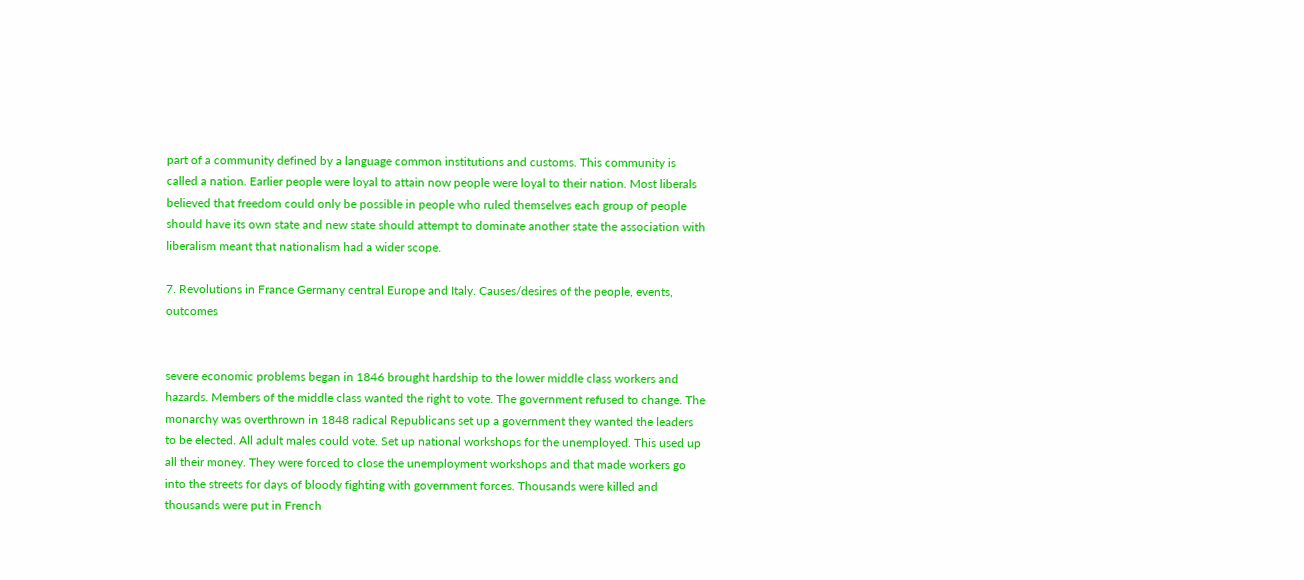part of a community defined by a language common institutions and customs. This community is called a nation. Earlier people were loyal to attain now people were loyal to their nation. Most liberals believed that freedom could only be possible in people who ruled themselves each group of people should have its own state and new state should attempt to dominate another state the association with liberalism meant that nationalism had a wider scope.

7. Revolutions in France Germany central Europe and Italy. Causes/desires of the people, events, outcomes


severe economic problems began in 1846 brought hardship to the lower middle class workers and hazards. Members of the middle class wanted the right to vote. The government refused to change. The monarchy was overthrown in 1848 radical Republicans set up a government they wanted the leaders to be elected. All adult males could vote. Set up national workshops for the unemployed. This used up all their money. They were forced to close the unemployment workshops and that made workers go into the streets for days of bloody fighting with government forces. Thousands were killed and thousands were put in French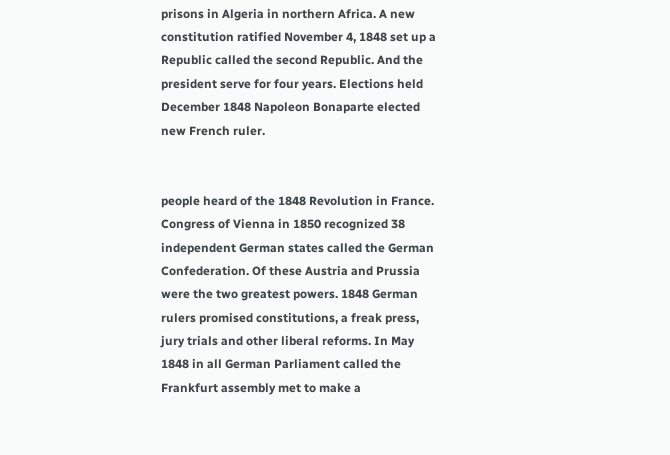prisons in Algeria in northern Africa. A new constitution ratified November 4, 1848 set up a Republic called the second Republic. And the president serve for four years. Elections held December 1848 Napoleon Bonaparte elected new French ruler.


people heard of the 1848 Revolution in France. Congress of Vienna in 1850 recognized 38 independent German states called the German Confederation. Of these Austria and Prussia were the two greatest powers. 1848 German rulers promised constitutions, a freak press, jury trials and other liberal reforms. In May 1848 in all German Parliament called the Frankfurt assembly met to make a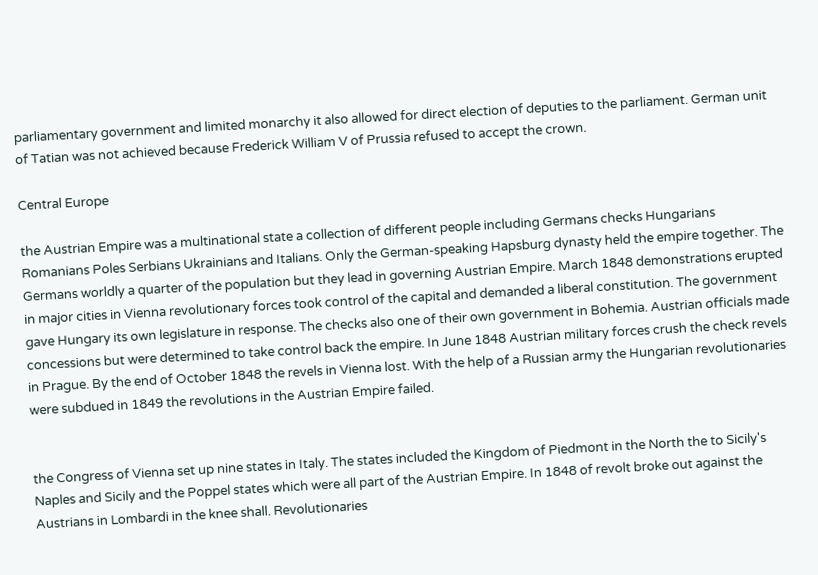parliamentary government and limited monarchy it also allowed for direct election of deputies to the parliament. German unit of Tatian was not achieved because Frederick William V of Prussia refused to accept the crown.

Central Europe

the Austrian Empire was a multinational state a collection of different people including Germans checks Hungarians Romanians Poles Serbians Ukrainians and Italians. Only the German-speaking Hapsburg dynasty held the empire together. The Germans worldly a quarter of the population but they lead in governing Austrian Empire. March 1848 demonstrations erupted in major cities in Vienna revolutionary forces took control of the capital and demanded a liberal constitution. The government gave Hungary its own legislature in response. The checks also one of their own government in Bohemia. Austrian officials made concessions but were determined to take control back the empire. In June 1848 Austrian military forces crush the check revels in Prague. By the end of October 1848 the revels in Vienna lost. With the help of a Russian army the Hungarian revolutionaries were subdued in 1849 the revolutions in the Austrian Empire failed.


the Congress of Vienna set up nine states in Italy. The states included the Kingdom of Piedmont in the North the to Sicily's Naples and Sicily and the Poppel states which were all part of the Austrian Empire. In 1848 of revolt broke out against the Austrians in Lombardi in the knee shall. Revolutionaries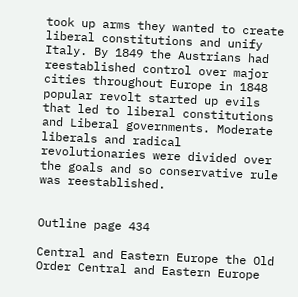took up arms they wanted to create liberal constitutions and unify Italy. By 1849 the Austrians had reestablished control over major cities throughout Europe in 1848 popular revolt started up evils that led to liberal constitutions and Liberal governments. Moderate liberals and radical revolutionaries were divided over the goals and so conservative rule was reestablished.


Outline page 434

Central and Eastern Europe the Old Order Central and Eastern Europe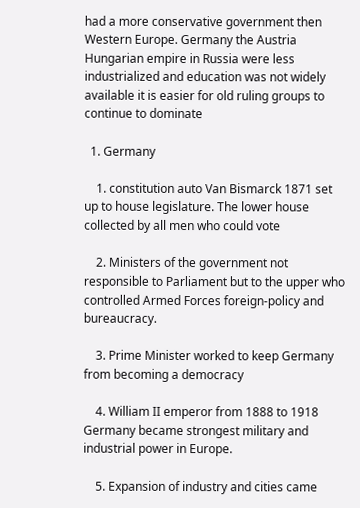had a more conservative government then Western Europe. Germany the Austria Hungarian empire in Russia were less industrialized and education was not widely available it is easier for old ruling groups to continue to dominate

  1. Germany

    1. constitution auto Van Bismarck 1871 set up to house legislature. The lower house collected by all men who could vote

    2. Ministers of the government not responsible to Parliament but to the upper who controlled Armed Forces foreign-policy and bureaucracy.

    3. Prime Minister worked to keep Germany from becoming a democracy

    4. William II emperor from 1888 to 1918 Germany became strongest military and industrial power in Europe.

    5. Expansion of industry and cities came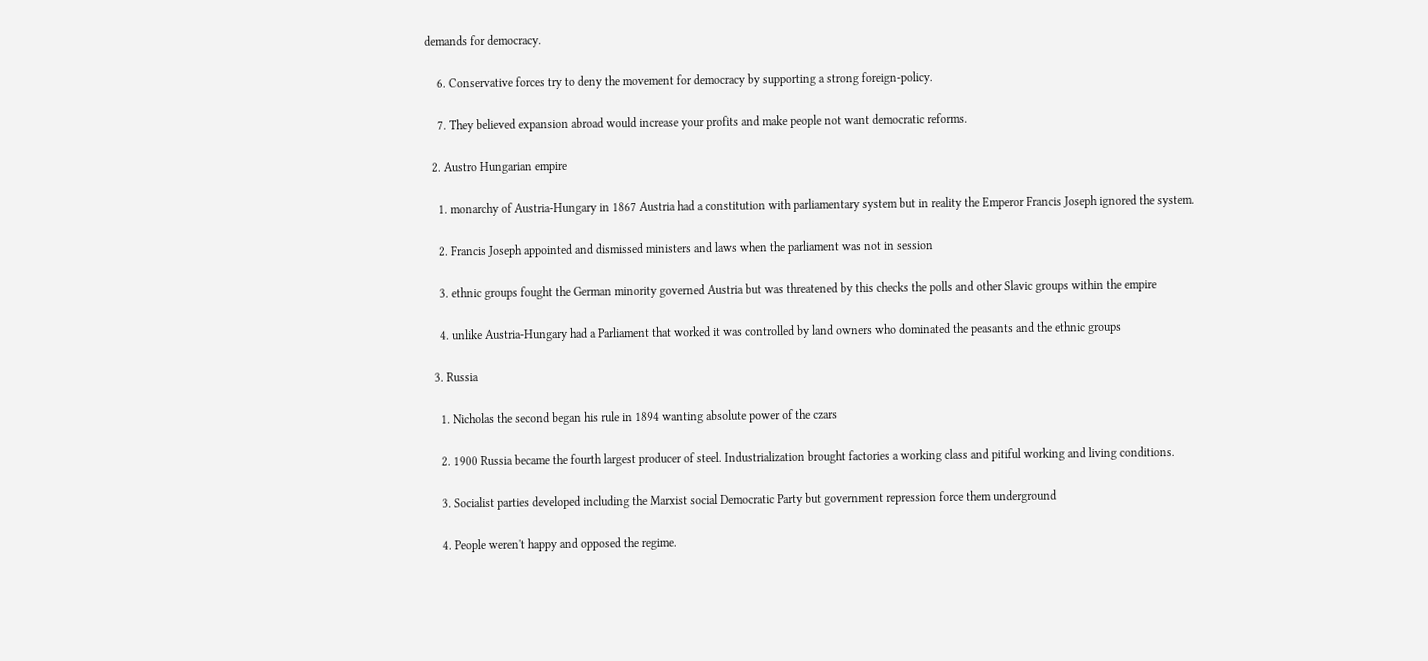demands for democracy.

    6. Conservative forces try to deny the movement for democracy by supporting a strong foreign-policy.

    7. They believed expansion abroad would increase your profits and make people not want democratic reforms.

  2. Austro Hungarian empire

    1. monarchy of Austria-Hungary in 1867 Austria had a constitution with parliamentary system but in reality the Emperor Francis Joseph ignored the system.

    2. Francis Joseph appointed and dismissed ministers and laws when the parliament was not in session

    3. ethnic groups fought the German minority governed Austria but was threatened by this checks the polls and other Slavic groups within the empire

    4. unlike Austria-Hungary had a Parliament that worked it was controlled by land owners who dominated the peasants and the ethnic groups

  3. Russia

    1. Nicholas the second began his rule in 1894 wanting absolute power of the czars

    2. 1900 Russia became the fourth largest producer of steel. Industrialization brought factories a working class and pitiful working and living conditions.

    3. Socialist parties developed including the Marxist social Democratic Party but government repression force them underground

    4. People weren't happy and opposed the regime.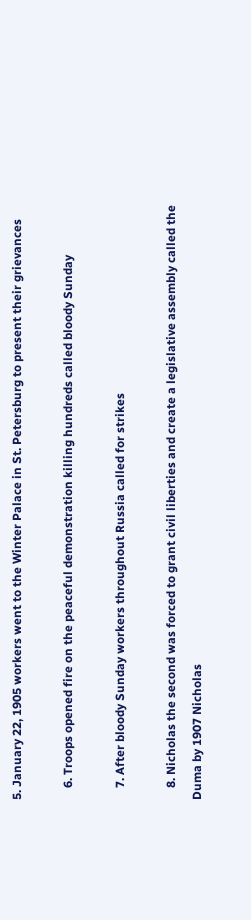5. January 22, 1905 workers went to the Winter Palace in St. Petersburg to present their grievances

    6. Troops opened fire on the peaceful demonstration killing hundreds called bloody Sunday

    7. After bloody Sunday workers throughout Russia called for strikes

    8. Nicholas the second was forced to grant civil liberties and create a legislative assembly called the Duma by 1907 Nicholas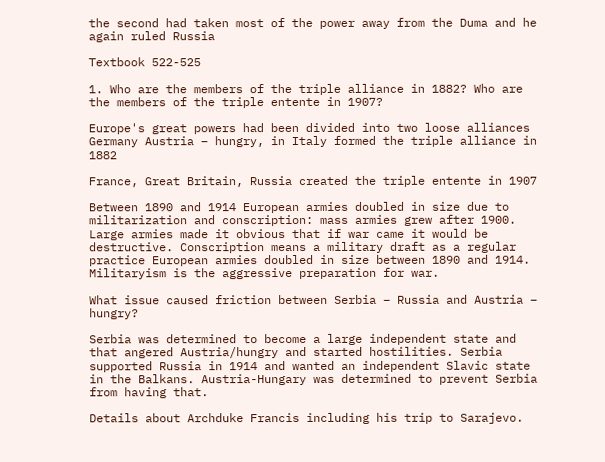the second had taken most of the power away from the Duma and he again ruled Russia

Textbook 522-525

1. Who are the members of the triple alliance in 1882? Who are the members of the triple entente in 1907?

Europe's great powers had been divided into two loose alliances Germany Austria – hungry, in Italy formed the triple alliance in 1882

France, Great Britain, Russia created the triple entente in 1907

Between 1890 and 1914 European armies doubled in size due to militarization and conscription: mass armies grew after 1900. Large armies made it obvious that if war came it would be destructive. Conscription means a military draft as a regular practice European armies doubled in size between 1890 and 1914. Militaryism is the aggressive preparation for war.

What issue caused friction between Serbia – Russia and Austria – hungry?

Serbia was determined to become a large independent state and that angered Austria/hungry and started hostilities. Serbia supported Russia in 1914 and wanted an independent Slavic state in the Balkans. Austria-Hungary was determined to prevent Serbia from having that.

Details about Archduke Francis including his trip to Sarajevo.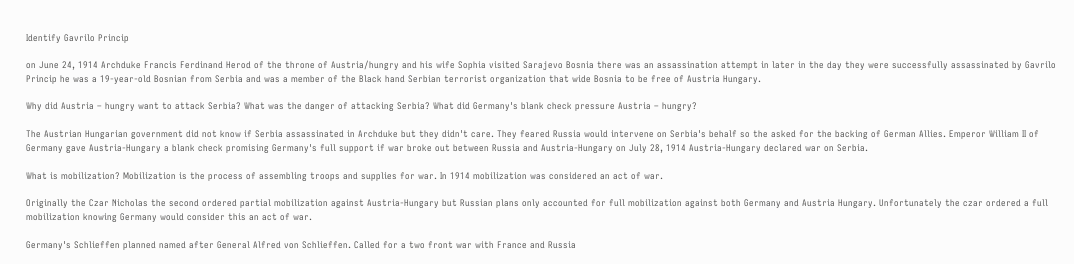Identify Gavrilo Princip

on June 24, 1914 Archduke Francis Ferdinand Herod of the throne of Austria/hungry and his wife Sophia visited Sarajevo Bosnia there was an assassination attempt in later in the day they were successfully assassinated by Gavrilo Princip he was a 19-year-old Bosnian from Serbia and was a member of the Black hand Serbian terrorist organization that wide Bosnia to be free of Austria Hungary.

Why did Austria – hungry want to attack Serbia? What was the danger of attacking Serbia? What did Germany's blank check pressure Austria – hungry?

The Austrian Hungarian government did not know if Serbia assassinated in Archduke but they didn't care. They feared Russia would intervene on Serbia's behalf so the asked for the backing of German Allies. Emperor William II of Germany gave Austria-Hungary a blank check promising Germany's full support if war broke out between Russia and Austria-Hungary on July 28, 1914 Austria-Hungary declared war on Serbia.

What is mobilization? Mobilization is the process of assembling troops and supplies for war. In 1914 mobilization was considered an act of war.

Originally the Czar Nicholas the second ordered partial mobilization against Austria-Hungary but Russian plans only accounted for full mobilization against both Germany and Austria Hungary. Unfortunately the czar ordered a full mobilization knowing Germany would consider this an act of war.

Germany's Schlieffen planned named after General Alfred von Schlieffen. Called for a two front war with France and Russia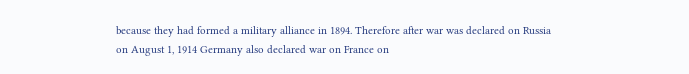because they had formed a military alliance in 1894. Therefore after war was declared on Russia on August 1, 1914 Germany also declared war on France on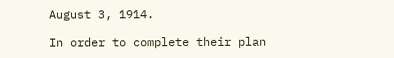August 3, 1914.

In order to complete their plan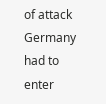of attack Germany had to enter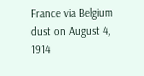France via Belgium dust on August 4, 1914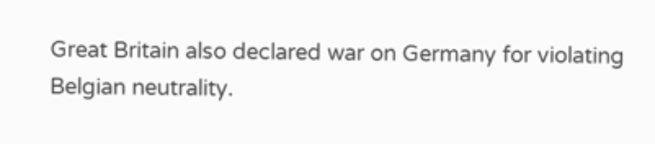Great Britain also declared war on Germany for violating Belgian neutrality.